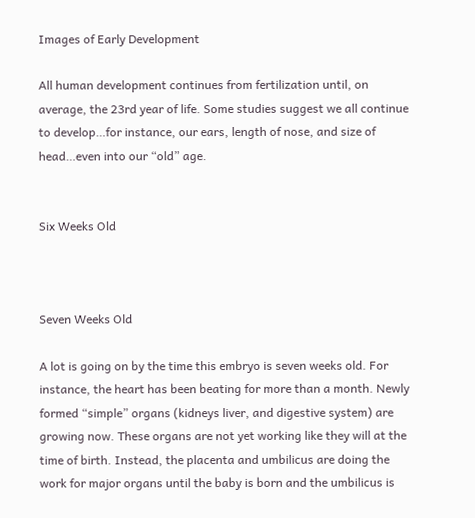Images of Early Development

All human development continues from fertilization until, on average, the 23rd year of life. Some studies suggest we all continue to develop…for instance, our ears, length of nose, and size of head…even into our “old” age.


Six Weeks Old



Seven Weeks Old

A lot is going on by the time this embryo is seven weeks old. For instance, the heart has been beating for more than a month. Newly formed “simple” organs (kidneys liver, and digestive system) are growing now. These organs are not yet working like they will at the time of birth. Instead, the placenta and umbilicus are doing the work for major organs until the baby is born and the umbilicus is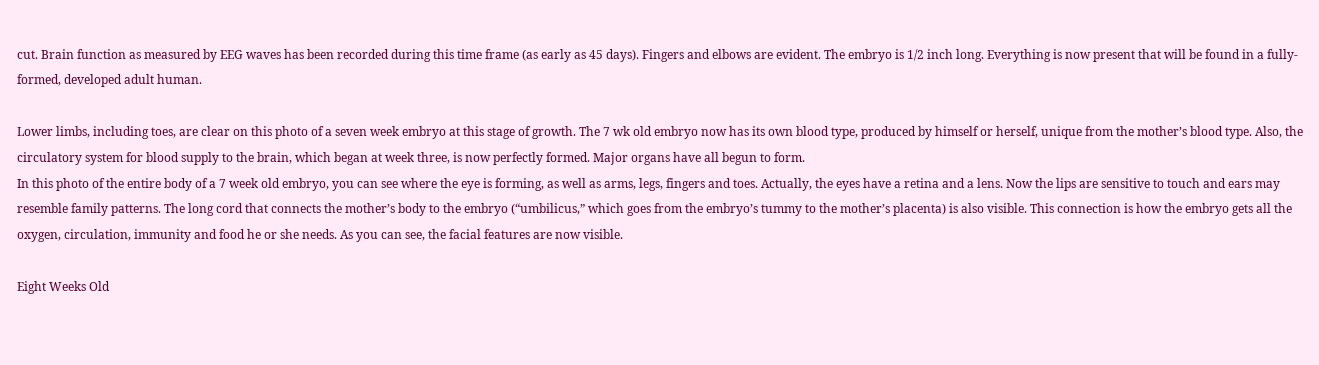cut. Brain function as measured by EEG waves has been recorded during this time frame (as early as 45 days). Fingers and elbows are evident. The embryo is 1/2 inch long. Everything is now present that will be found in a fully-formed, developed adult human.

Lower limbs, including toes, are clear on this photo of a seven week embryo at this stage of growth. The 7 wk old embryo now has its own blood type, produced by himself or herself, unique from the mother’s blood type. Also, the circulatory system for blood supply to the brain, which began at week three, is now perfectly formed. Major organs have all begun to form.
In this photo of the entire body of a 7 week old embryo, you can see where the eye is forming, as well as arms, legs, fingers and toes. Actually, the eyes have a retina and a lens. Now the lips are sensitive to touch and ears may resemble family patterns. The long cord that connects the mother’s body to the embryo (“umbilicus,” which goes from the embryo’s tummy to the mother’s placenta) is also visible. This connection is how the embryo gets all the oxygen, circulation, immunity and food he or she needs. As you can see, the facial features are now visible.

Eight Weeks Old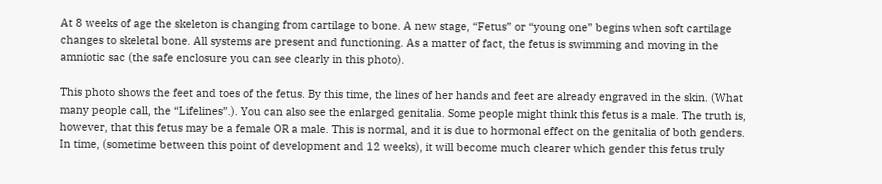At 8 weeks of age the skeleton is changing from cartilage to bone. A new stage, “Fetus” or “young one” begins when soft cartilage changes to skeletal bone. All systems are present and functioning. As a matter of fact, the fetus is swimming and moving in the amniotic sac (the safe enclosure you can see clearly in this photo).

This photo shows the feet and toes of the fetus. By this time, the lines of her hands and feet are already engraved in the skin. (What many people call, the “Lifelines”.). You can also see the enlarged genitalia. Some people might think this fetus is a male. The truth is, however, that this fetus may be a female OR a male. This is normal, and it is due to hormonal effect on the genitalia of both genders. In time, (sometime between this point of development and 12 weeks), it will become much clearer which gender this fetus truly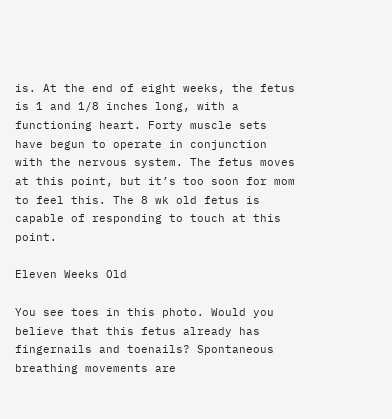is. At the end of eight weeks, the fetus  is 1 and 1/8 inches long, with a functioning heart. Forty muscle sets have begun to operate in conjunction with the nervous system. The fetus moves at this point, but it’s too soon for mom to feel this. The 8 wk old fetus is capable of responding to touch at this point.

Eleven Weeks Old

You see toes in this photo. Would you believe that this fetus already has fingernails and toenails? Spontaneous breathing movements are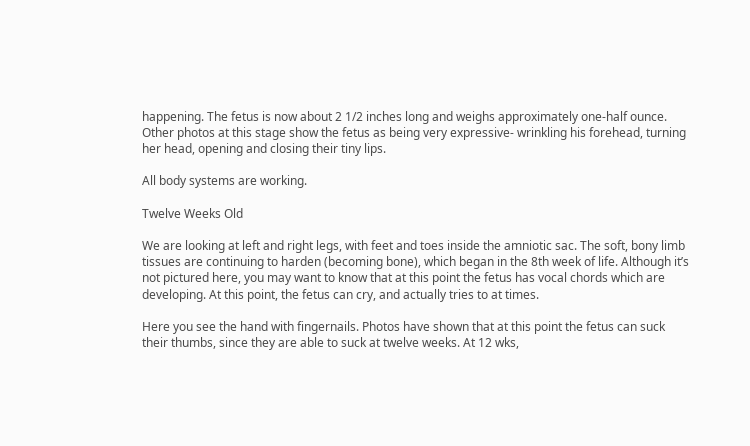happening. The fetus is now about 2 1/2 inches long and weighs approximately one-half ounce. Other photos at this stage show the fetus as being very expressive- wrinkling his forehead, turning her head, opening and closing their tiny lips.

All body systems are working.

Twelve Weeks Old

We are looking at left and right legs, with feet and toes inside the amniotic sac. The soft, bony limb tissues are continuing to harden (becoming bone), which began in the 8th week of life. Although it’s not pictured here, you may want to know that at this point the fetus has vocal chords which are developing. At this point, the fetus can cry, and actually tries to at times.

Here you see the hand with fingernails. Photos have shown that at this point the fetus can suck their thumbs, since they are able to suck at twelve weeks. At 12 wks,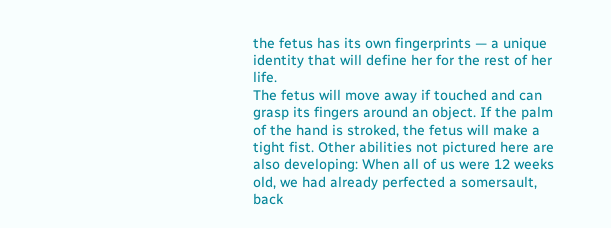the fetus has its own fingerprints — a unique identity that will define her for the rest of her life.
The fetus will move away if touched and can grasp its fingers around an object. If the palm of the hand is stroked, the fetus will make a tight fist. Other abilities not pictured here are also developing: When all of us were 12 weeks old, we had already perfected a somersault, back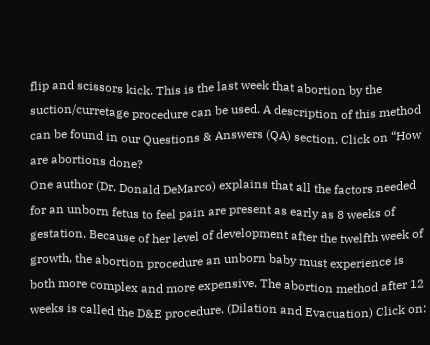flip and scissors kick. This is the last week that abortion by the suction/curretage procedure can be used. A description of this method can be found in our Questions & Answers (QA) section. Click on “How are abortions done?
One author (Dr. Donald DeMarco) explains that all the factors needed for an unborn fetus to feel pain are present as early as 8 weeks of gestation. Because of her level of development after the twelfth week of growth, the abortion procedure an unborn baby must experience is both more complex and more expensive. The abortion method after 12 weeks is called the D&E procedure. (Dilation and Evacuation) Click on: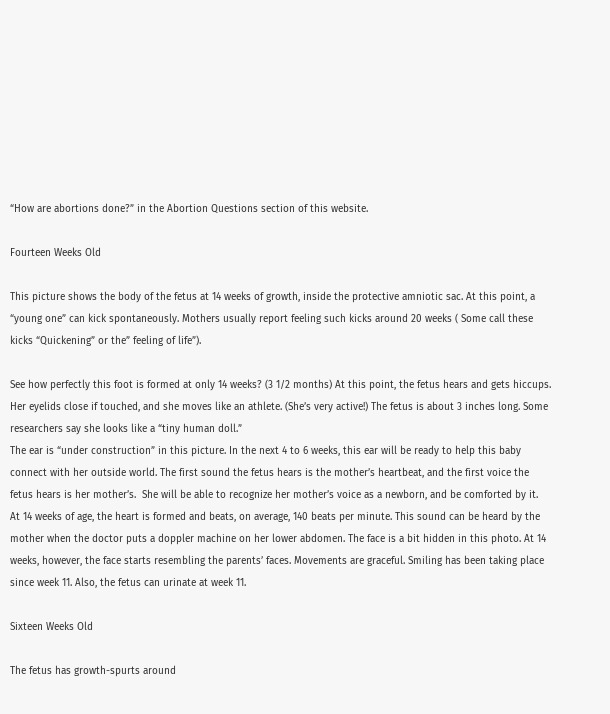“How are abortions done?” in the Abortion Questions section of this website.

Fourteen Weeks Old

This picture shows the body of the fetus at 14 weeks of growth, inside the protective amniotic sac. At this point, a “young one” can kick spontaneously. Mothers usually report feeling such kicks around 20 weeks ( Some call these kicks “Quickening” or the” feeling of life”).

See how perfectly this foot is formed at only 14 weeks? (3 1/2 months) At this point, the fetus hears and gets hiccups. Her eyelids close if touched, and she moves like an athlete. (She’s very active!) The fetus is about 3 inches long. Some researchers say she looks like a “tiny human doll.”
The ear is “under construction” in this picture. In the next 4 to 6 weeks, this ear will be ready to help this baby connect with her outside world. The first sound the fetus hears is the mother’s heartbeat, and the first voice the fetus hears is her mother’s.  She will be able to recognize her mother’s voice as a newborn, and be comforted by it.
At 14 weeks of age, the heart is formed and beats, on average, 140 beats per minute. This sound can be heard by the mother when the doctor puts a doppler machine on her lower abdomen. The face is a bit hidden in this photo. At 14 weeks, however, the face starts resembling the parents’ faces. Movements are graceful. Smiling has been taking place since week 11. Also, the fetus can urinate at week 11.

Sixteen Weeks Old

The fetus has growth-spurts around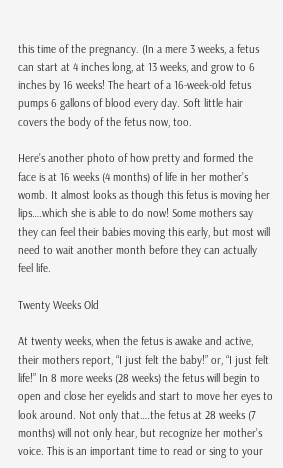this time of the pregnancy. (In a mere 3 weeks, a fetus can start at 4 inches long, at 13 weeks, and grow to 6 inches by 16 weeks! The heart of a 16-week-old fetus pumps 6 gallons of blood every day. Soft little hair covers the body of the fetus now, too.

Here’s another photo of how pretty and formed the face is at 16 weeks (4 months) of life in her mother’s womb. It almost looks as though this fetus is moving her lips….which she is able to do now! Some mothers say they can feel their babies moving this early, but most will need to wait another month before they can actually feel life.

Twenty Weeks Old

At twenty weeks, when the fetus is awake and active, their mothers report, “I just felt the baby!” or, “I just felt life!” In 8 more weeks (28 weeks) the fetus will begin to open and close her eyelids and start to move her eyes to look around. Not only that….the fetus at 28 weeks (7 months) will not only hear, but recognize her mother’s voice. This is an important time to read or sing to your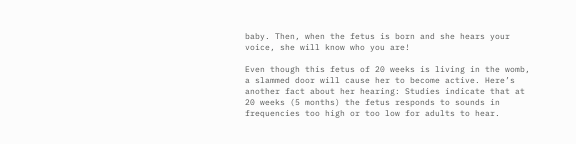baby. Then, when the fetus is born and she hears your voice, she will know who you are!

Even though this fetus of 20 weeks is living in the womb, a slammed door will cause her to become active. Here’s another fact about her hearing: Studies indicate that at 20 weeks (5 months) the fetus responds to sounds in frequencies too high or too low for adults to hear.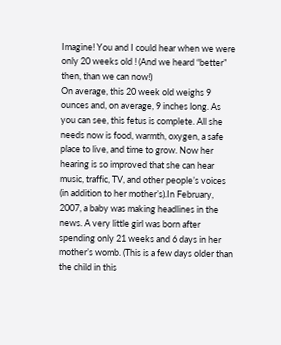Imagine! You and I could hear when we were only 20 weeks old ! (And we heard “better” then, than we can now!)
On average, this 20 week old weighs 9 ounces and, on average, 9 inches long. As you can see, this fetus is complete. All she needs now is food, warmth, oxygen, a safe place to live, and time to grow. Now her hearing is so improved that she can hear music, traffic, TV, and other people’s voices (in addition to her mother’s).In February, 2007, a baby was making headlines in the news. A very little girl was born after spending only 21 weeks and 6 days in her mother’s womb. (This is a few days older than the child in this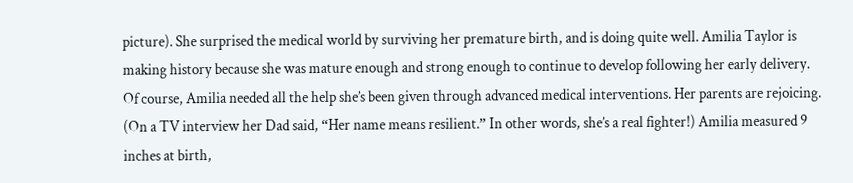picture). She surprised the medical world by surviving her premature birth, and is doing quite well. Amilia Taylor is making history because she was mature enough and strong enough to continue to develop following her early delivery. Of course, Amilia needed all the help she’s been given through advanced medical interventions. Her parents are rejoicing. (On a TV interview her Dad said, “Her name means resilient.” In other words, she’s a real fighter!) Amilia measured 9 inches at birth,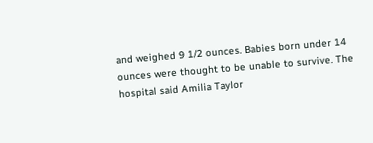and weighed 9 1/2 ounces. Babies born under 14 ounces were thought to be unable to survive. The hospital said Amilia Taylor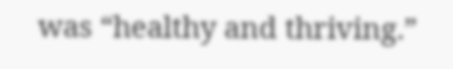was “healthy and thriving.”